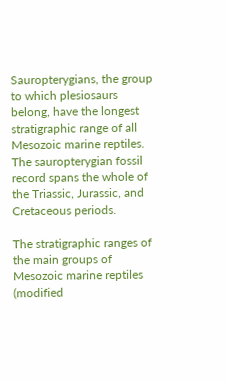Sauropterygians, the group to which plesiosaurs belong, have the longest stratigraphic range of all Mesozoic marine reptiles. The sauropterygian fossil record spans the whole of the Triassic, Jurassic, and Cretaceous periods.

The stratigraphic ranges of the main groups of Mesozoic marine reptiles (modified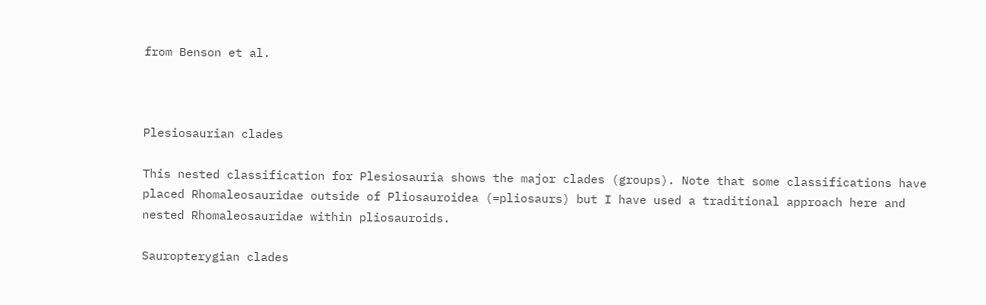from Benson et al.



Plesiosaurian clades

This nested classification for Plesiosauria shows the major clades (groups). Note that some classifications have placed Rhomaleosauridae outside of Pliosauroidea (=pliosaurs) but I have used a traditional approach here and nested Rhomaleosauridae within pliosauroids.

Sauropterygian clades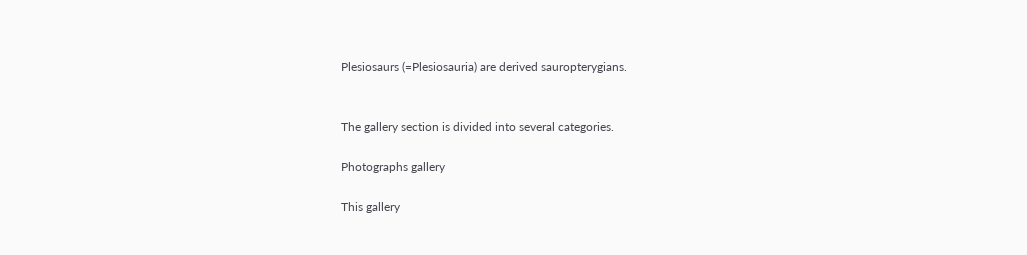Plesiosaurs (=Plesiosauria) are derived sauropterygians.


The gallery section is divided into several categories.

Photographs gallery

This gallery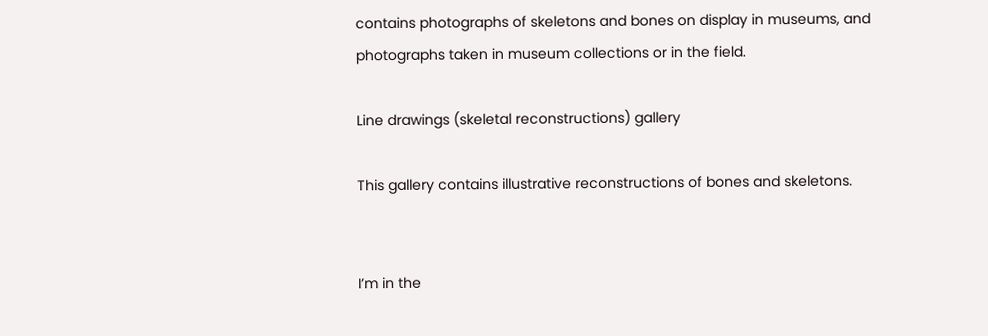contains photographs of skeletons and bones on display in museums, and photographs taken in museum collections or in the field.

Line drawings (skeletal reconstructions) gallery

This gallery contains illustrative reconstructions of bones and skeletons.


I’m in the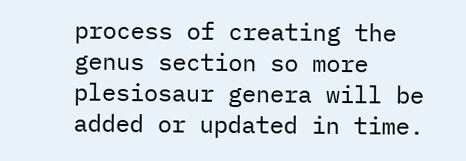process of creating the genus section so more plesiosaur genera will be added or updated in time.